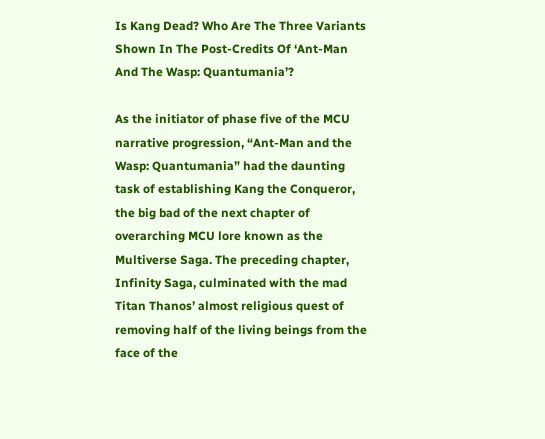Is Kang Dead? Who Are The Three Variants Shown In The Post-Credits Of ‘Ant-Man And The Wasp: Quantumania’?

As the initiator of phase five of the MCU narrative progression, “Ant-Man and the Wasp: Quantumania” had the daunting task of establishing Kang the Conqueror, the big bad of the next chapter of overarching MCU lore known as the Multiverse Saga. The preceding chapter, Infinity Saga, culminated with the mad Titan Thanos’ almost religious quest of removing half of the living beings from the face of the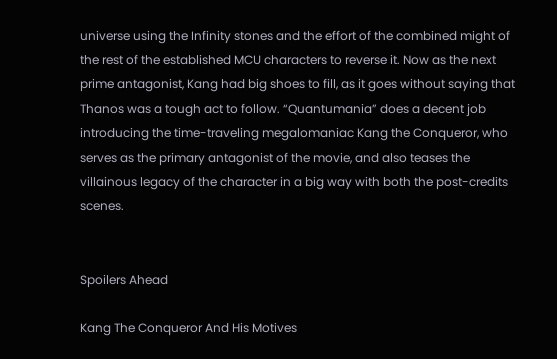universe using the Infinity stones and the effort of the combined might of the rest of the established MCU characters to reverse it. Now as the next prime antagonist, Kang had big shoes to fill, as it goes without saying that Thanos was a tough act to follow. “Quantumania” does a decent job introducing the time-traveling megalomaniac Kang the Conqueror, who serves as the primary antagonist of the movie, and also teases the villainous legacy of the character in a big way with both the post-credits scenes.


Spoilers Ahead

Kang The Conqueror And His Motives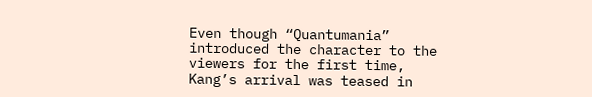Even though “Quantumania” introduced the character to the viewers for the first time, Kang’s arrival was teased in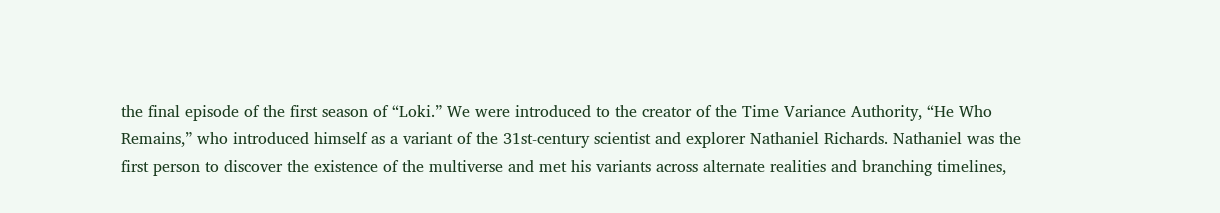the final episode of the first season of “Loki.” We were introduced to the creator of the Time Variance Authority, “He Who Remains,” who introduced himself as a variant of the 31st-century scientist and explorer Nathaniel Richards. Nathaniel was the first person to discover the existence of the multiverse and met his variants across alternate realities and branching timelines,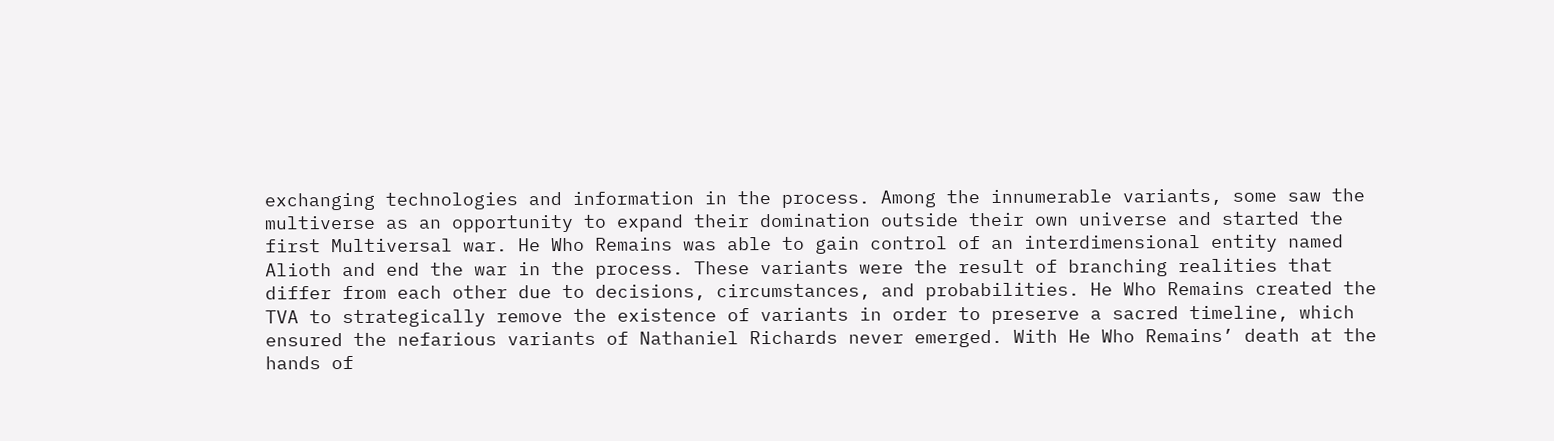exchanging technologies and information in the process. Among the innumerable variants, some saw the multiverse as an opportunity to expand their domination outside their own universe and started the first Multiversal war. He Who Remains was able to gain control of an interdimensional entity named Alioth and end the war in the process. These variants were the result of branching realities that differ from each other due to decisions, circumstances, and probabilities. He Who Remains created the TVA to strategically remove the existence of variants in order to preserve a sacred timeline, which ensured the nefarious variants of Nathaniel Richards never emerged. With He Who Remains’ death at the hands of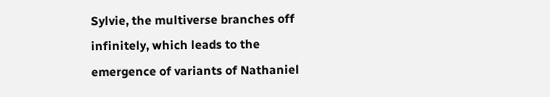Sylvie, the multiverse branches off infinitely, which leads to the emergence of variants of Nathaniel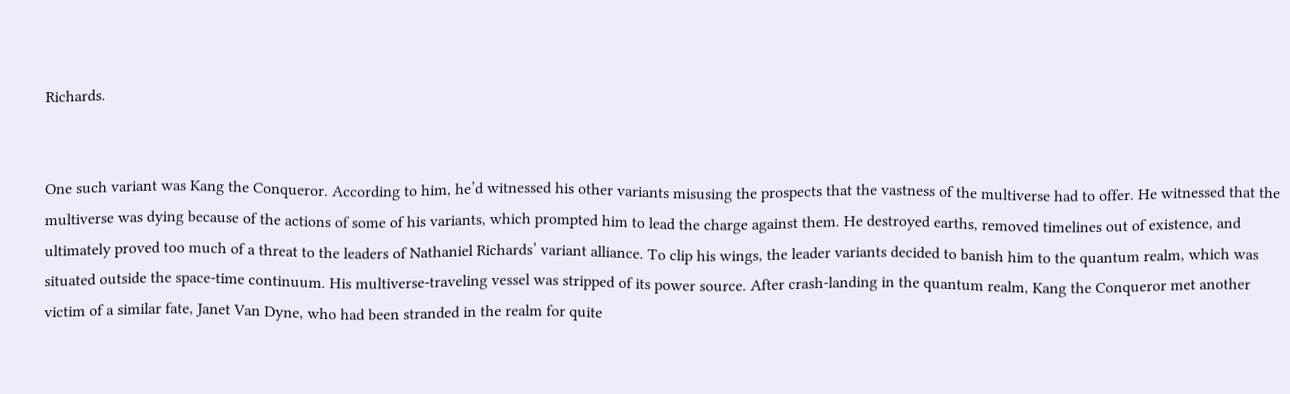Richards.


One such variant was Kang the Conqueror. According to him, he’d witnessed his other variants misusing the prospects that the vastness of the multiverse had to offer. He witnessed that the multiverse was dying because of the actions of some of his variants, which prompted him to lead the charge against them. He destroyed earths, removed timelines out of existence, and ultimately proved too much of a threat to the leaders of Nathaniel Richards’ variant alliance. To clip his wings, the leader variants decided to banish him to the quantum realm, which was situated outside the space-time continuum. His multiverse-traveling vessel was stripped of its power source. After crash-landing in the quantum realm, Kang the Conqueror met another victim of a similar fate, Janet Van Dyne, who had been stranded in the realm for quite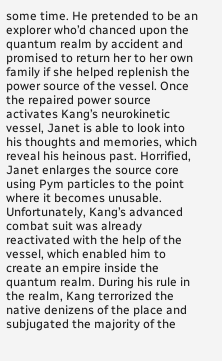some time. He pretended to be an explorer who’d chanced upon the quantum realm by accident and promised to return her to her own family if she helped replenish the power source of the vessel. Once the repaired power source activates Kang’s neurokinetic vessel, Janet is able to look into his thoughts and memories, which reveal his heinous past. Horrified, Janet enlarges the source core using Pym particles to the point where it becomes unusable. Unfortunately, Kang’s advanced combat suit was already reactivated with the help of the vessel, which enabled him to create an empire inside the quantum realm. During his rule in the realm, Kang terrorized the native denizens of the place and subjugated the majority of the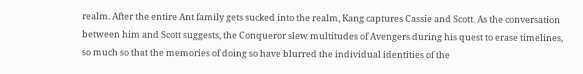realm. After the entire Ant family gets sucked into the realm, Kang captures Cassie and Scott. As the conversation between him and Scott suggests, the Conqueror slew multitudes of Avengers during his quest to erase timelines, so much so that the memories of doing so have blurred the individual identities of the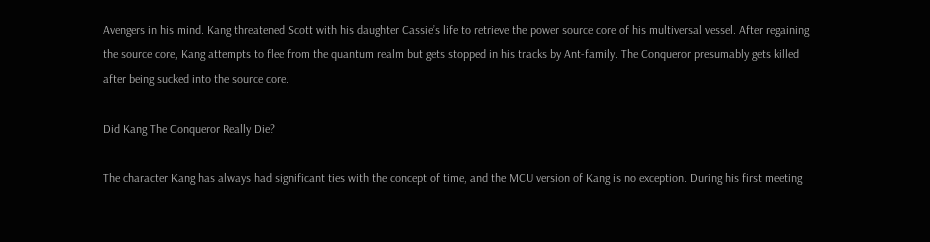Avengers in his mind. Kang threatened Scott with his daughter Cassie’s life to retrieve the power source core of his multiversal vessel. After regaining the source core, Kang attempts to flee from the quantum realm but gets stopped in his tracks by Ant-family. The Conqueror presumably gets killed after being sucked into the source core.

Did Kang The Conqueror Really Die?

The character Kang has always had significant ties with the concept of time, and the MCU version of Kang is no exception. During his first meeting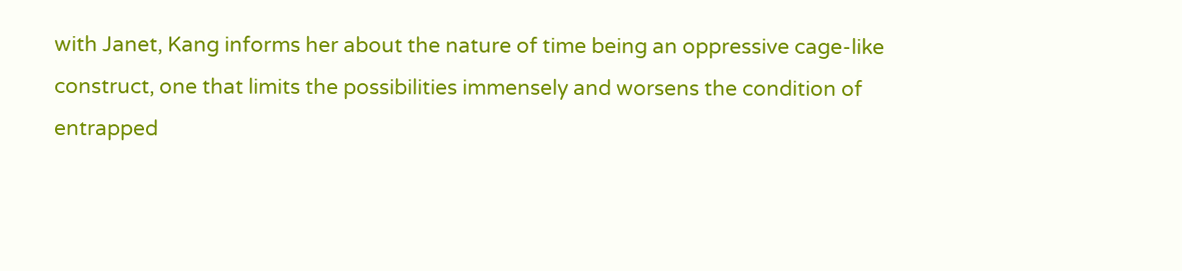with Janet, Kang informs her about the nature of time being an oppressive cage-like construct, one that limits the possibilities immensely and worsens the condition of entrapped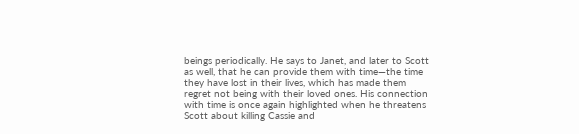beings periodically. He says to Janet, and later to Scott as well, that he can provide them with time—the time they have lost in their lives, which has made them regret not being with their loved ones. His connection with time is once again highlighted when he threatens Scott about killing Cassie and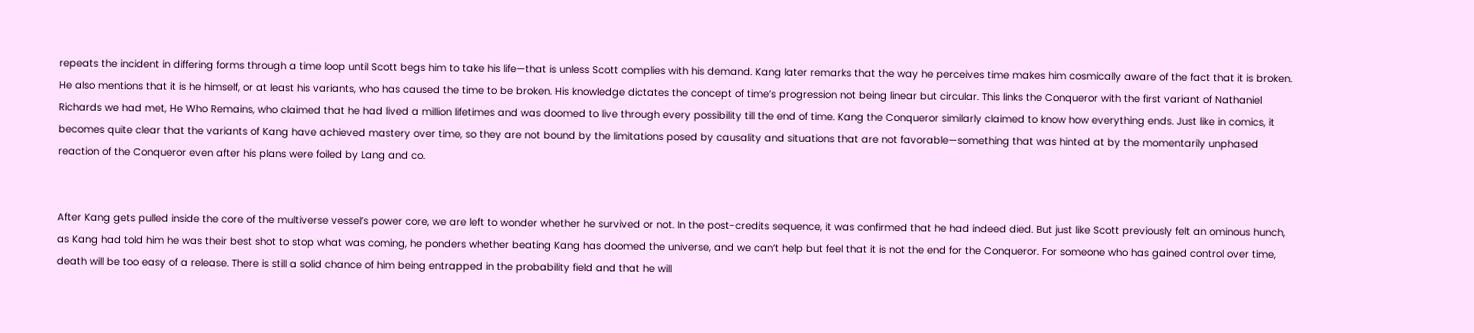repeats the incident in differing forms through a time loop until Scott begs him to take his life—that is unless Scott complies with his demand. Kang later remarks that the way he perceives time makes him cosmically aware of the fact that it is broken. He also mentions that it is he himself, or at least his variants, who has caused the time to be broken. His knowledge dictates the concept of time’s progression not being linear but circular. This links the Conqueror with the first variant of Nathaniel Richards we had met, He Who Remains, who claimed that he had lived a million lifetimes and was doomed to live through every possibility till the end of time. Kang the Conqueror similarly claimed to know how everything ends. Just like in comics, it becomes quite clear that the variants of Kang have achieved mastery over time, so they are not bound by the limitations posed by causality and situations that are not favorable—something that was hinted at by the momentarily unphased reaction of the Conqueror even after his plans were foiled by Lang and co.


After Kang gets pulled inside the core of the multiverse vessel’s power core, we are left to wonder whether he survived or not. In the post-credits sequence, it was confirmed that he had indeed died. But just like Scott previously felt an ominous hunch, as Kang had told him he was their best shot to stop what was coming, he ponders whether beating Kang has doomed the universe, and we can’t help but feel that it is not the end for the Conqueror. For someone who has gained control over time, death will be too easy of a release. There is still a solid chance of him being entrapped in the probability field and that he will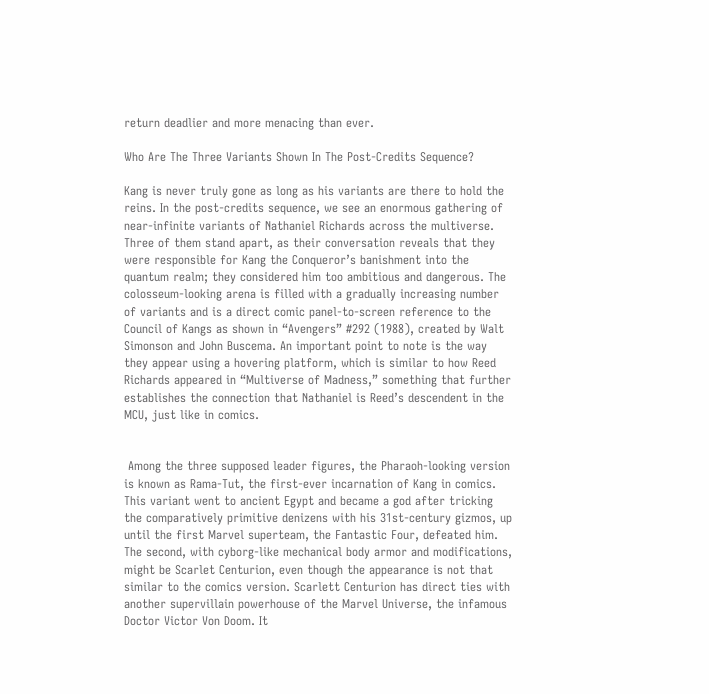return deadlier and more menacing than ever.

Who Are The Three Variants Shown In The Post-Credits Sequence?

Kang is never truly gone as long as his variants are there to hold the reins. In the post-credits sequence, we see an enormous gathering of near-infinite variants of Nathaniel Richards across the multiverse. Three of them stand apart, as their conversation reveals that they were responsible for Kang the Conqueror’s banishment into the quantum realm; they considered him too ambitious and dangerous. The colosseum-looking arena is filled with a gradually increasing number of variants and is a direct comic panel-to-screen reference to the Council of Kangs as shown in “Avengers” #292 (1988), created by Walt Simonson and John Buscema. An important point to note is the way they appear using a hovering platform, which is similar to how Reed Richards appeared in “Multiverse of Madness,” something that further establishes the connection that Nathaniel is Reed’s descendent in the MCU, just like in comics.


 Among the three supposed leader figures, the Pharaoh-looking version is known as Rama-Tut, the first-ever incarnation of Kang in comics. This variant went to ancient Egypt and became a god after tricking the comparatively primitive denizens with his 31st-century gizmos, up until the first Marvel superteam, the Fantastic Four, defeated him. The second, with cyborg-like mechanical body armor and modifications, might be Scarlet Centurion, even though the appearance is not that similar to the comics version. Scarlett Centurion has direct ties with another supervillain powerhouse of the Marvel Universe, the infamous Doctor Victor Von Doom. It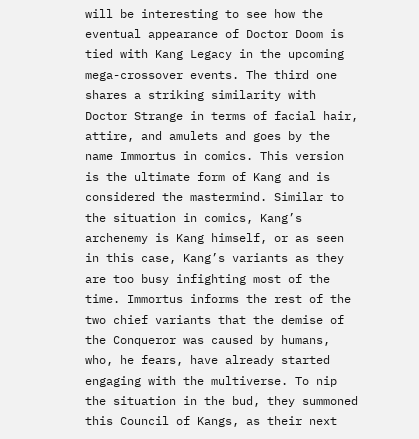will be interesting to see how the eventual appearance of Doctor Doom is tied with Kang Legacy in the upcoming mega-crossover events. The third one shares a striking similarity with Doctor Strange in terms of facial hair, attire, and amulets and goes by the name Immortus in comics. This version is the ultimate form of Kang and is considered the mastermind. Similar to the situation in comics, Kang’s archenemy is Kang himself, or as seen in this case, Kang’s variants as they are too busy infighting most of the time. Immortus informs the rest of the two chief variants that the demise of the Conqueror was caused by humans, who, he fears, have already started engaging with the multiverse. To nip the situation in the bud, they summoned this Council of Kangs, as their next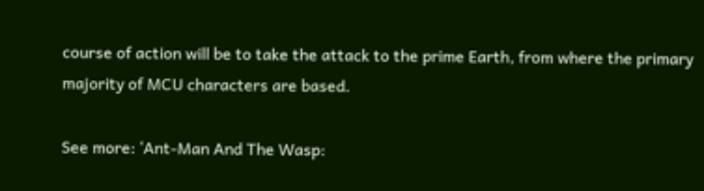course of action will be to take the attack to the prime Earth, from where the primary majority of MCU characters are based.

See more: ‘Ant-Man And The Wasp: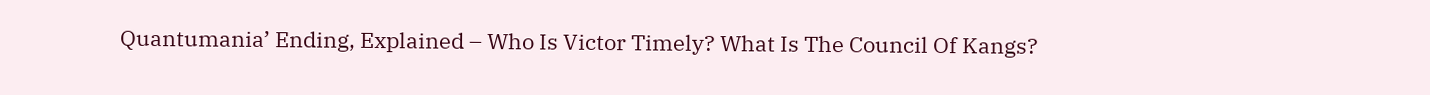Quantumania’ Ending, Explained – Who Is Victor Timely? What Is The Council Of Kangs?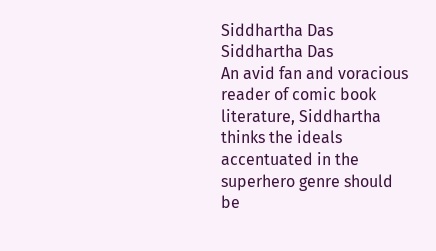Siddhartha Das
Siddhartha Das
An avid fan and voracious reader of comic book literature, Siddhartha thinks the ideals accentuated in the superhero genre should be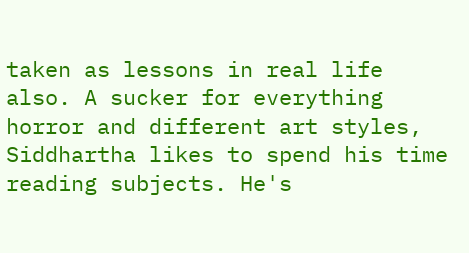taken as lessons in real life also. A sucker for everything horror and different art styles, Siddhartha likes to spend his time reading subjects. He's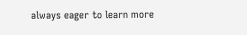always eager to learn more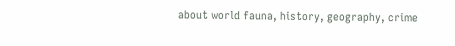about world fauna, history, geography, crime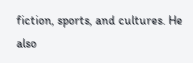fiction, sports, and cultures. He also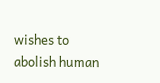wishes to abolish human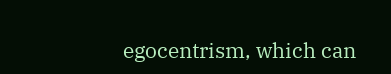egocentrism, which can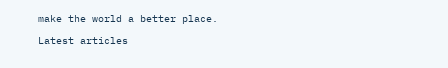make the world a better place.

Latest articles